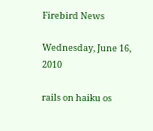Firebird News

Wednesday, June 16, 2010

rails on haiku os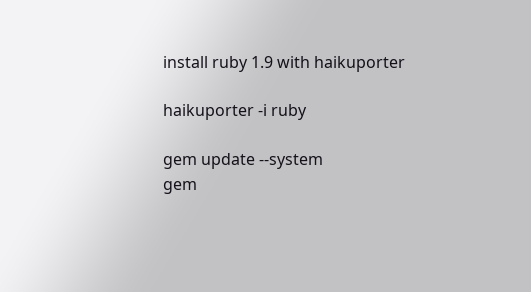install ruby 1.9 with haikuporter

haikuporter -i ruby

gem update --system
gem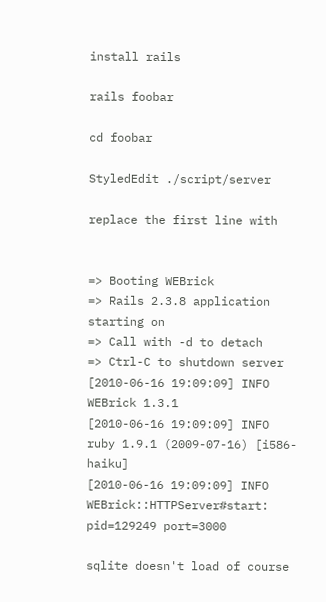install rails

rails foobar

cd foobar

StyledEdit ./script/server

replace the first line with


=> Booting WEBrick
=> Rails 2.3.8 application starting on
=> Call with -d to detach
=> Ctrl-C to shutdown server
[2010-06-16 19:09:09] INFO WEBrick 1.3.1
[2010-06-16 19:09:09] INFO ruby 1.9.1 (2009-07-16) [i586-haiku]
[2010-06-16 19:09:09] INFO WEBrick::HTTPServer#start: pid=129249 port=3000

sqlite doesn't load of course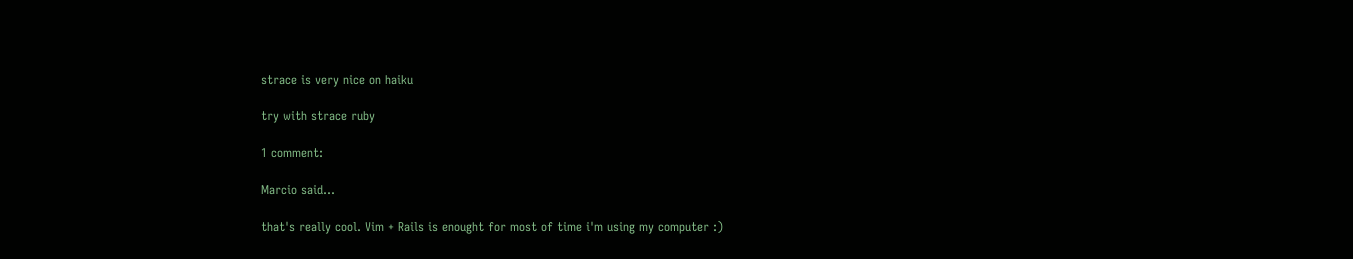strace is very nice on haiku

try with strace ruby

1 comment:

Marcio said...

that's really cool. Vim + Rails is enought for most of time i'm using my computer :)